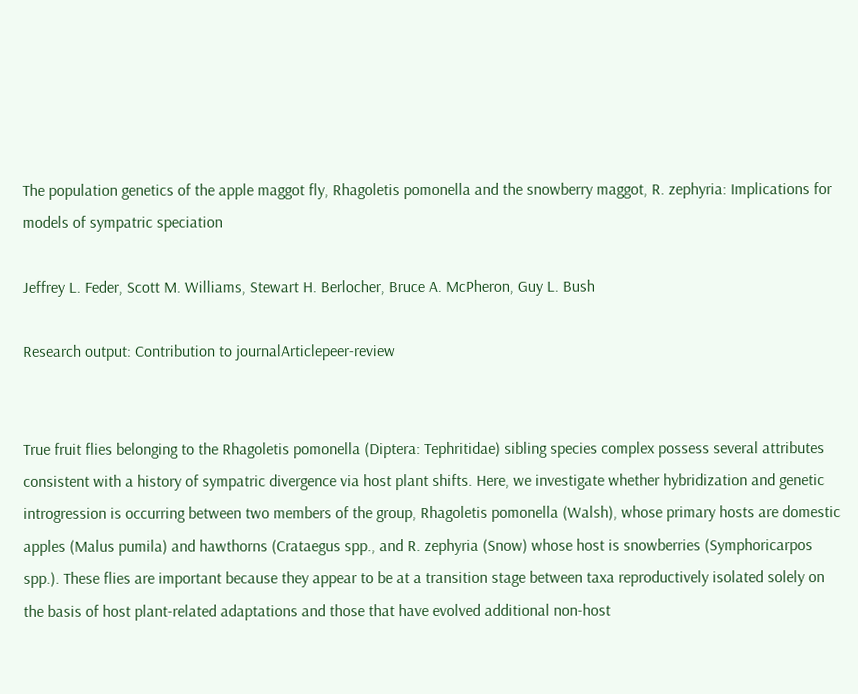The population genetics of the apple maggot fly, Rhagoletis pomonella and the snowberry maggot, R. zephyria: Implications for models of sympatric speciation

Jeffrey L. Feder, Scott M. Williams, Stewart H. Berlocher, Bruce A. McPheron, Guy L. Bush

Research output: Contribution to journalArticlepeer-review


True fruit flies belonging to the Rhagoletis pomonella (Diptera: Tephritidae) sibling species complex possess several attributes consistent with a history of sympatric divergence via host plant shifts. Here, we investigate whether hybridization and genetic introgression is occurring between two members of the group, Rhagoletis pomonella (Walsh), whose primary hosts are domestic apples (Malus pumila) and hawthorns (Crataegus spp., and R. zephyria (Snow) whose host is snowberries (Symphoricarpos spp.). These flies are important because they appear to be at a transition stage between taxa reproductively isolated solely on the basis of host plant-related adaptations and those that have evolved additional non-host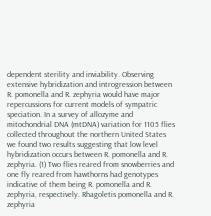dependent sterility and inviability. Observing extensive hybridization and introgression between R. pomonella and R. zephyria would have major repercussions for current models of sympatric speciation. In a survey of allozyme and mitochondrial DNA (mtDNA) variation for 1105 flies collected throughout the northern United States we found two results suggesting that low level hybridization occurs between R. pomonella and R. zephyria. (1) Two flies reared from snowberries and one fly reared from hawthorns had genotypes indicative of them being R. pomonella and R. zephyria, respectively. Rhagoletis pomonella and R. zephyria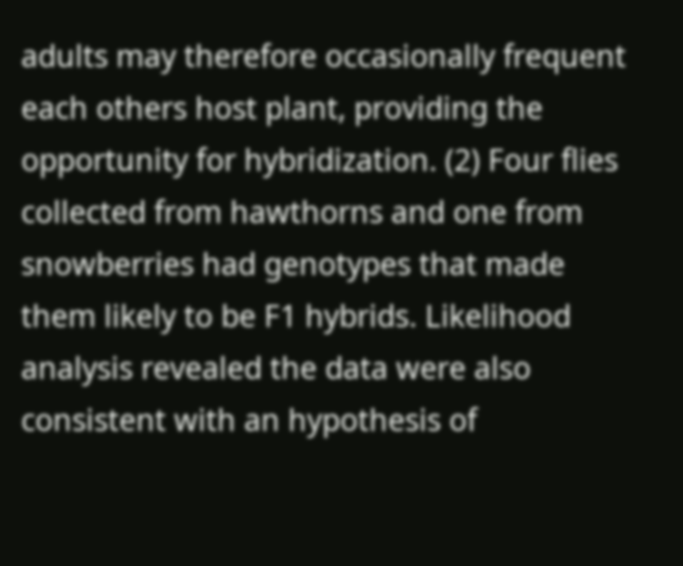adults may therefore occasionally frequent each others host plant, providing the opportunity for hybridization. (2) Four flies collected from hawthorns and one from snowberries had genotypes that made them likely to be F1 hybrids. Likelihood analysis revealed the data were also consistent with an hypothesis of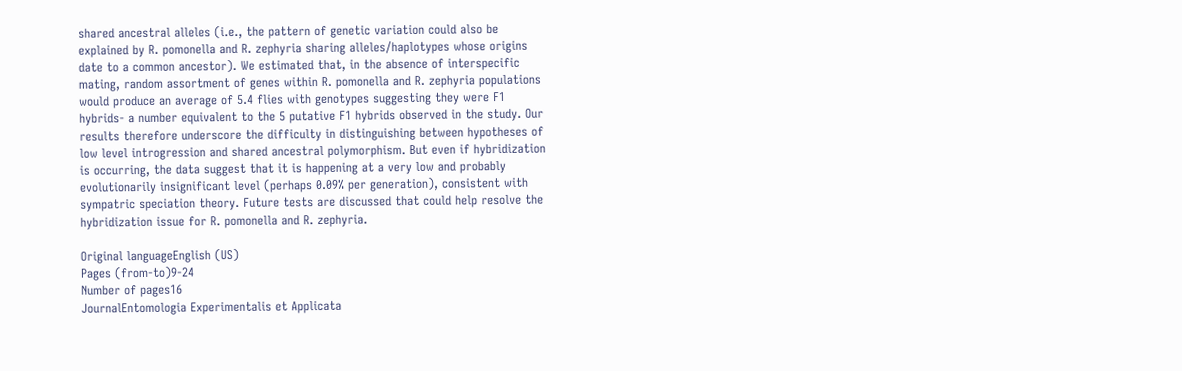shared ancestral alleles (i.e., the pattern of genetic variation could also be explained by R. pomonella and R. zephyria sharing alleles/haplotypes whose origins date to a common ancestor). We estimated that, in the absence of interspecific mating, random assortment of genes within R. pomonella and R. zephyria populations would produce an average of 5.4 flies with genotypes suggesting they were F1 hybrids- a number equivalent to the 5 putative F1 hybrids observed in the study. Our results therefore underscore the difficulty in distinguishing between hypotheses of low level introgression and shared ancestral polymorphism. But even if hybridization is occurring, the data suggest that it is happening at a very low and probably evolutionarily insignificant level (perhaps 0.09% per generation), consistent with sympatric speciation theory. Future tests are discussed that could help resolve the hybridization issue for R. pomonella and R. zephyria.

Original languageEnglish (US)
Pages (from-to)9-24
Number of pages16
JournalEntomologia Experimentalis et Applicata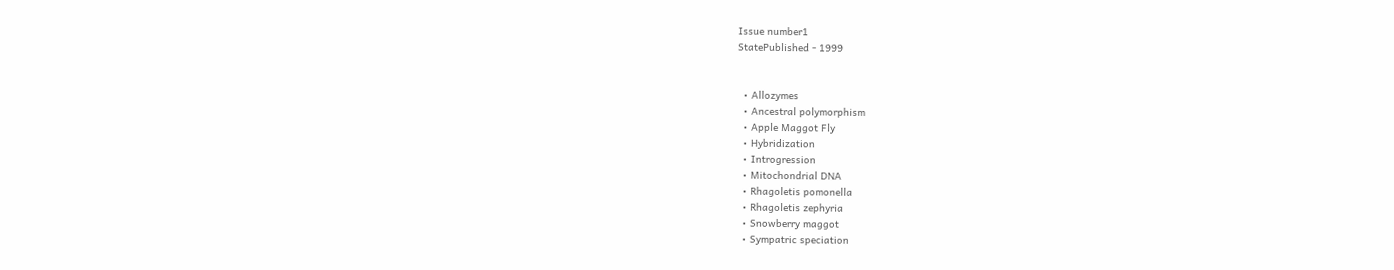Issue number1
StatePublished - 1999


  • Allozymes
  • Ancestral polymorphism
  • Apple Maggot Fly
  • Hybridization
  • Introgression
  • Mitochondrial DNA
  • Rhagoletis pomonella
  • Rhagoletis zephyria
  • Snowberry maggot
  • Sympatric speciation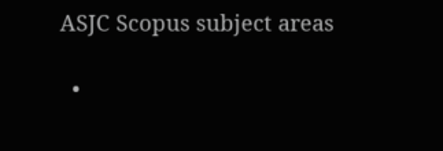ASJC Scopus subject areas

  •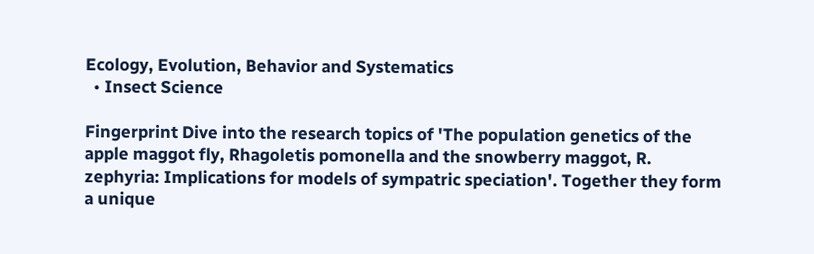Ecology, Evolution, Behavior and Systematics
  • Insect Science

Fingerprint Dive into the research topics of 'The population genetics of the apple maggot fly, Rhagoletis pomonella and the snowberry maggot, R. zephyria: Implications for models of sympatric speciation'. Together they form a unique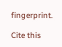fingerprint.

Cite this